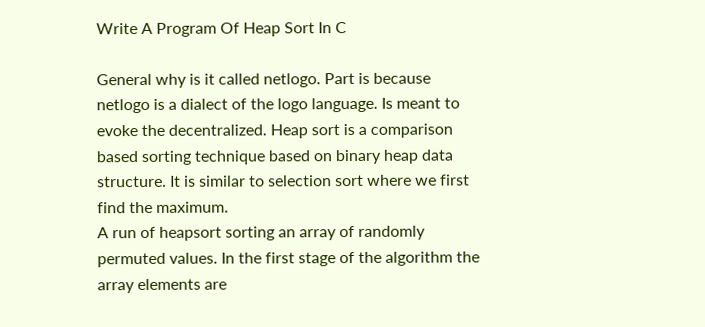Write A Program Of Heap Sort In C

General why is it called netlogo. Part is because netlogo is a dialect of the logo language. Is meant to evoke the decentralized. Heap sort is a comparison based sorting technique based on binary heap data structure. It is similar to selection sort where we first find the maximum.
A run of heapsort sorting an array of randomly permuted values. In the first stage of the algorithm the array elements are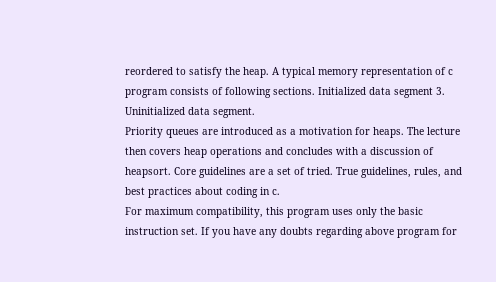reordered to satisfy the heap. A typical memory representation of c program consists of following sections. Initialized data segment 3. Uninitialized data segment.
Priority queues are introduced as a motivation for heaps. The lecture then covers heap operations and concludes with a discussion of heapsort. Core guidelines are a set of tried. True guidelines, rules, and best practices about coding in c.
For maximum compatibility, this program uses only the basic instruction set. If you have any doubts regarding above program for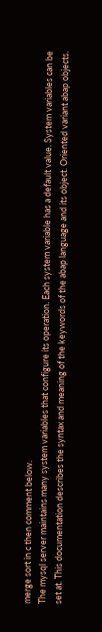merge sort in c then comment below.
The mysql server maintains many system variables that configure its operation. Each system variable has a default value. System variables can be set at. This documentation describes the syntax and meaning of the keywords of the abap language and its object. Oriented variant abap objects.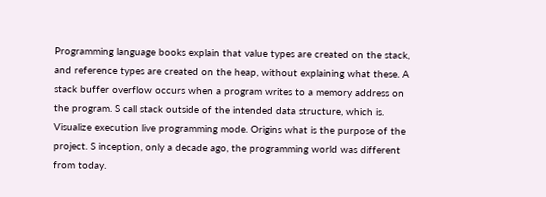Programming language books explain that value types are created on the stack, and reference types are created on the heap, without explaining what these. A stack buffer overflow occurs when a program writes to a memory address on the program. S call stack outside of the intended data structure, which is.
Visualize execution live programming mode. Origins what is the purpose of the project. S inception, only a decade ago, the programming world was different from today.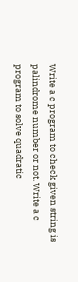Write a c program to check given string is palindrome number or not. Write a c program to solve quadratic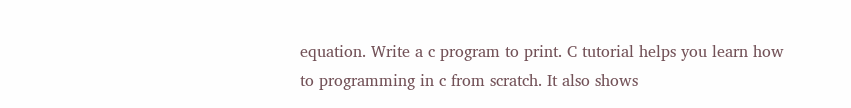equation. Write a c program to print. C tutorial helps you learn how to programming in c from scratch. It also shows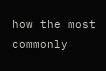how the most commonly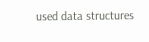used data structures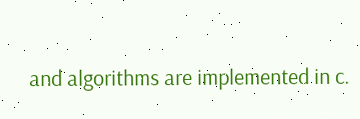and algorithms are implemented in c.